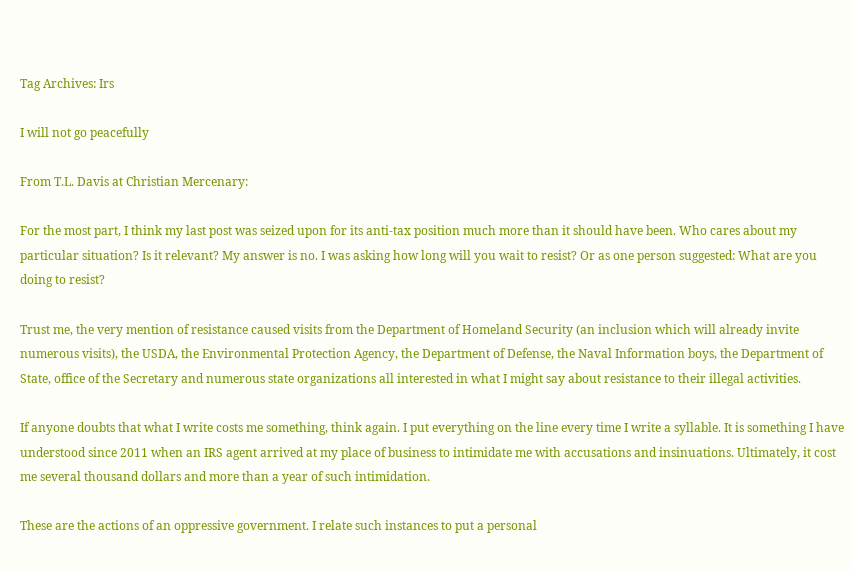Tag Archives: Irs

I will not go peacefully

From T.L. Davis at Christian Mercenary:

For the most part, I think my last post was seized upon for its anti-tax position much more than it should have been. Who cares about my particular situation? Is it relevant? My answer is no. I was asking how long will you wait to resist? Or as one person suggested: What are you doing to resist?

Trust me, the very mention of resistance caused visits from the Department of Homeland Security (an inclusion which will already invite numerous visits), the USDA, the Environmental Protection Agency, the Department of Defense, the Naval Information boys, the Department of State, office of the Secretary and numerous state organizations all interested in what I might say about resistance to their illegal activities.

If anyone doubts that what I write costs me something, think again. I put everything on the line every time I write a syllable. It is something I have understood since 2011 when an IRS agent arrived at my place of business to intimidate me with accusations and insinuations. Ultimately, it cost me several thousand dollars and more than a year of such intimidation.

These are the actions of an oppressive government. I relate such instances to put a personal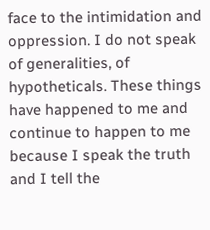face to the intimidation and oppression. I do not speak of generalities, of hypotheticals. These things have happened to me and continue to happen to me because I speak the truth and I tell the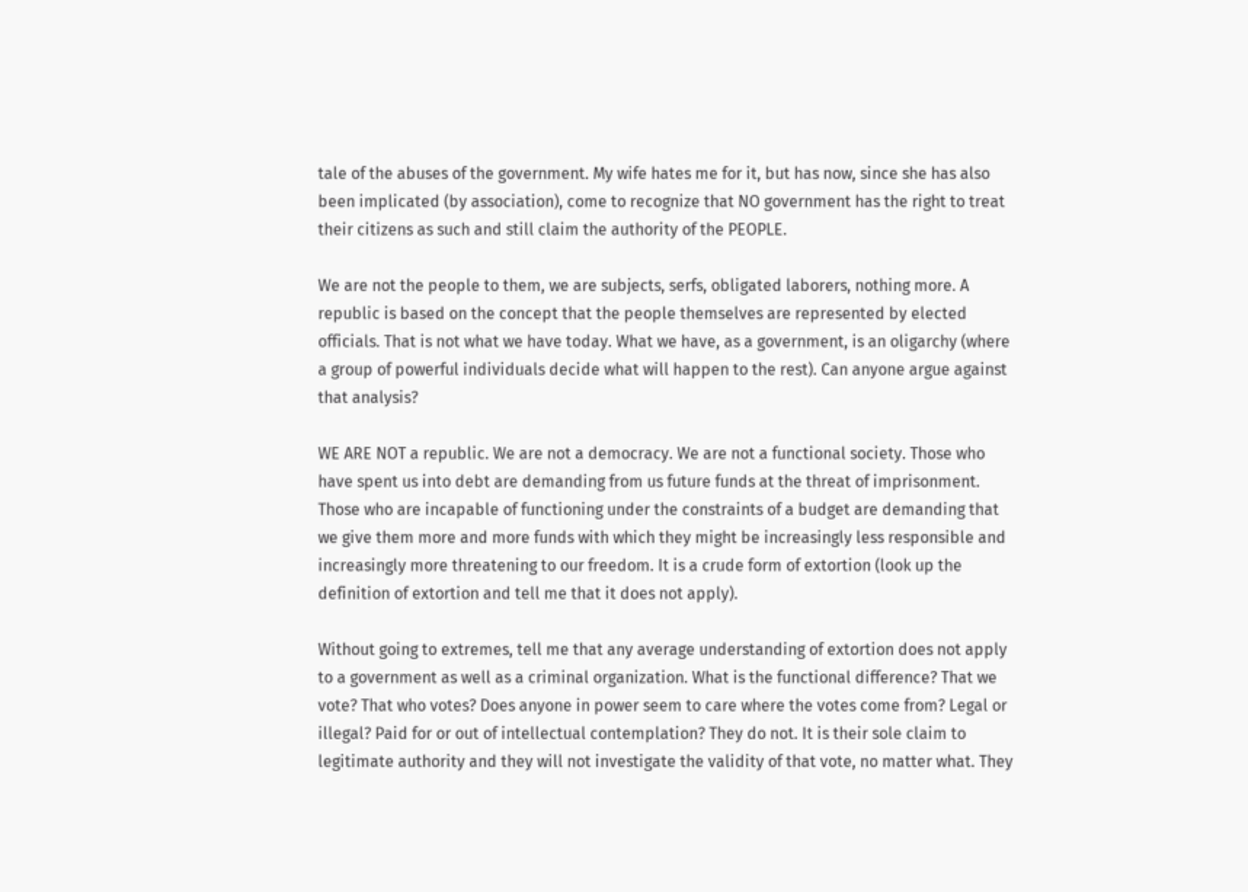tale of the abuses of the government. My wife hates me for it, but has now, since she has also been implicated (by association), come to recognize that NO government has the right to treat their citizens as such and still claim the authority of the PEOPLE.

We are not the people to them, we are subjects, serfs, obligated laborers, nothing more. A republic is based on the concept that the people themselves are represented by elected officials. That is not what we have today. What we have, as a government, is an oligarchy (where a group of powerful individuals decide what will happen to the rest). Can anyone argue against that analysis?

WE ARE NOT a republic. We are not a democracy. We are not a functional society. Those who have spent us into debt are demanding from us future funds at the threat of imprisonment. Those who are incapable of functioning under the constraints of a budget are demanding that we give them more and more funds with which they might be increasingly less responsible and increasingly more threatening to our freedom. It is a crude form of extortion (look up the definition of extortion and tell me that it does not apply).

Without going to extremes, tell me that any average understanding of extortion does not apply to a government as well as a criminal organization. What is the functional difference? That we vote? That who votes? Does anyone in power seem to care where the votes come from? Legal or illegal? Paid for or out of intellectual contemplation? They do not. It is their sole claim to legitimate authority and they will not investigate the validity of that vote, no matter what. They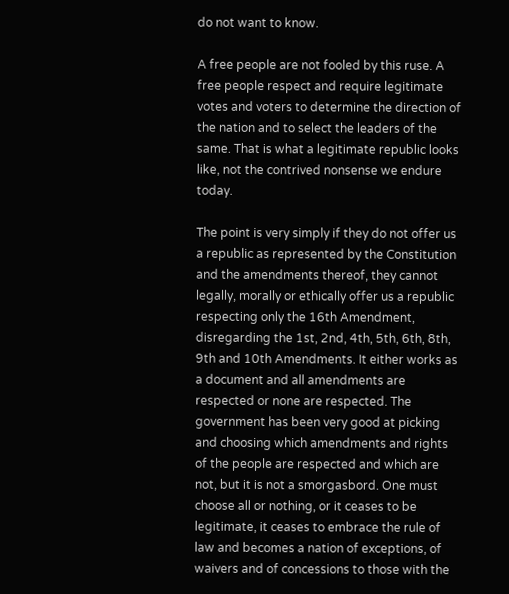do not want to know.

A free people are not fooled by this ruse. A free people respect and require legitimate votes and voters to determine the direction of the nation and to select the leaders of the same. That is what a legitimate republic looks like, not the contrived nonsense we endure today.

The point is very simply if they do not offer us a republic as represented by the Constitution and the amendments thereof, they cannot legally, morally or ethically offer us a republic respecting only the 16th Amendment, disregarding the 1st, 2nd, 4th, 5th, 6th, 8th, 9th and 10th Amendments. It either works as a document and all amendments are respected or none are respected. The government has been very good at picking and choosing which amendments and rights of the people are respected and which are not, but it is not a smorgasbord. One must choose all or nothing, or it ceases to be legitimate, it ceases to embrace the rule of law and becomes a nation of exceptions, of waivers and of concessions to those with the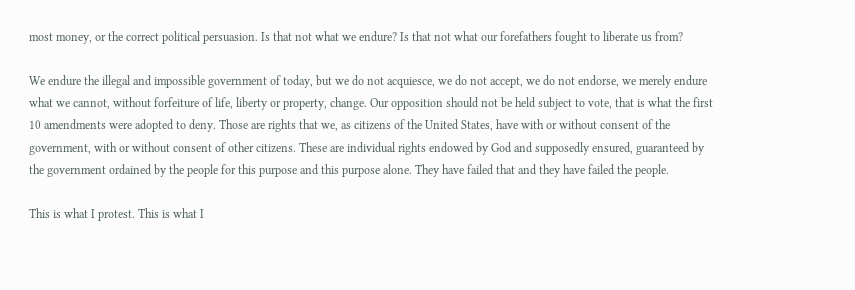most money, or the correct political persuasion. Is that not what we endure? Is that not what our forefathers fought to liberate us from?

We endure the illegal and impossible government of today, but we do not acquiesce, we do not accept, we do not endorse, we merely endure what we cannot, without forfeiture of life, liberty or property, change. Our opposition should not be held subject to vote, that is what the first 10 amendments were adopted to deny. Those are rights that we, as citizens of the United States, have with or without consent of the government, with or without consent of other citizens. These are individual rights endowed by God and supposedly ensured, guaranteed by the government ordained by the people for this purpose and this purpose alone. They have failed that and they have failed the people.

This is what I protest. This is what I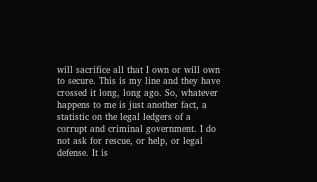will sacrifice all that I own or will own to secure. This is my line and they have crossed it long, long ago. So, whatever happens to me is just another fact, a statistic on the legal ledgers of a corrupt and criminal government. I do not ask for rescue, or help, or legal defense. It is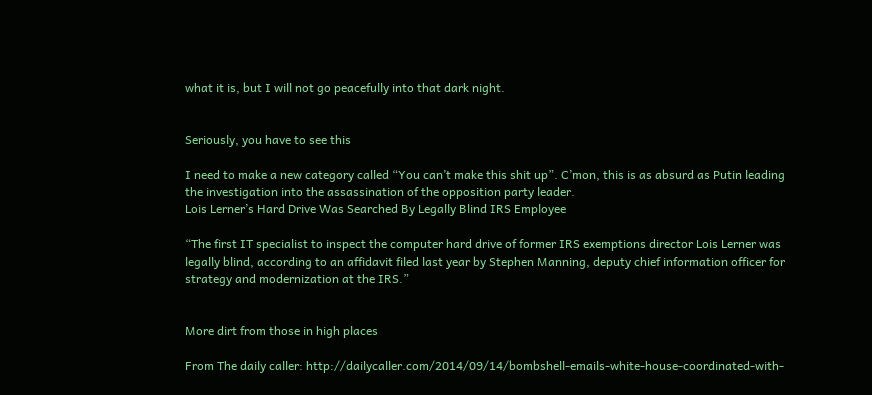what it is, but I will not go peacefully into that dark night.


Seriously, you have to see this

I need to make a new category called “You can’t make this shit up”. C’mon, this is as absurd as Putin leading the investigation into the assassination of the opposition party leader.
Lois Lerner’s Hard Drive Was Searched By Legally Blind IRS Employee

“The first IT specialist to inspect the computer hard drive of former IRS exemptions director Lois Lerner was legally blind, according to an affidavit filed last year by Stephen Manning, deputy chief information officer for strategy and modernization at the IRS.”


More dirt from those in high places

From The daily caller: http://dailycaller.com/2014/09/14/bombshell-emails-white-house-coordinated-with-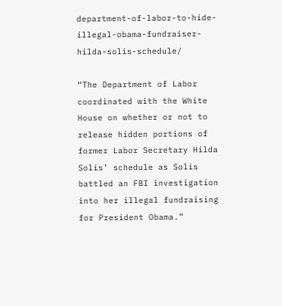department-of-labor-to-hide-illegal-obama-fundraiser-hilda-solis-schedule/

“The Department of Labor coordinated with the White House on whether or not to release hidden portions of former Labor Secretary Hilda Solis’ schedule as Solis battled an FBI investigation into her illegal fundraising for President Obama.”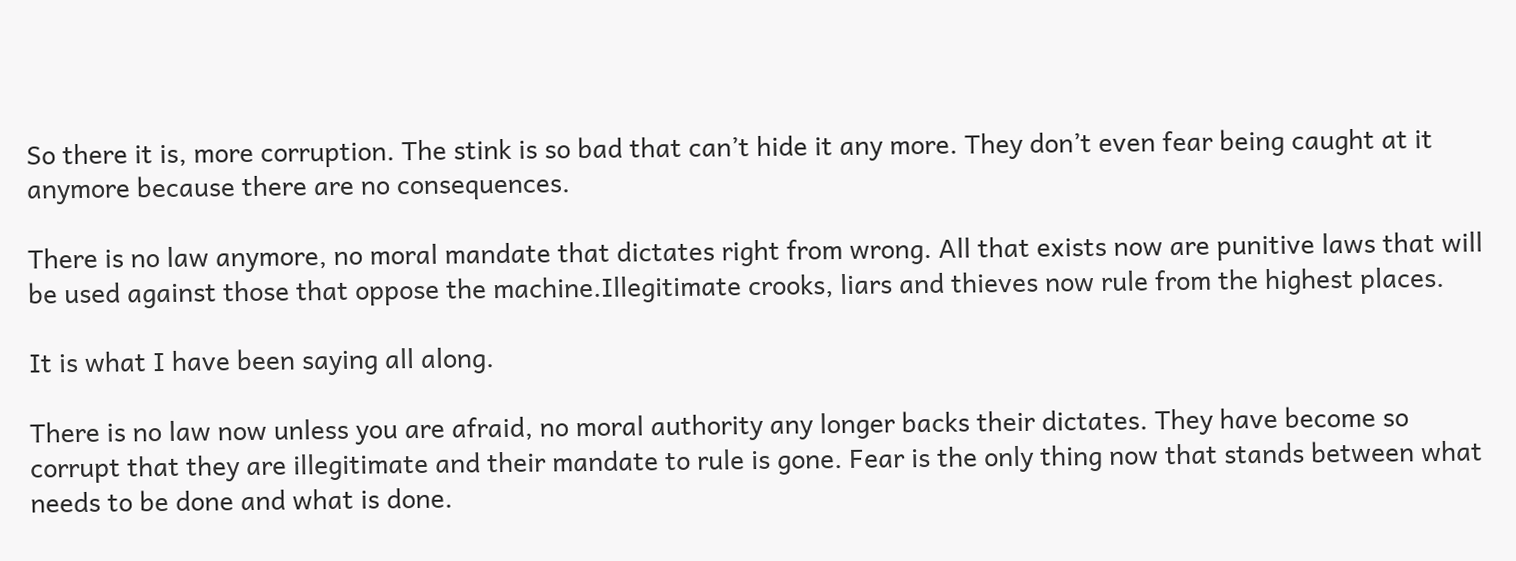So there it is, more corruption. The stink is so bad that can’t hide it any more. They don’t even fear being caught at it anymore because there are no consequences.

There is no law anymore, no moral mandate that dictates right from wrong. All that exists now are punitive laws that will be used against those that oppose the machine.Illegitimate crooks, liars and thieves now rule from the highest places.

It is what I have been saying all along.

There is no law now unless you are afraid, no moral authority any longer backs their dictates. They have become so corrupt that they are illegitimate and their mandate to rule is gone. Fear is the only thing now that stands between what needs to be done and what is done.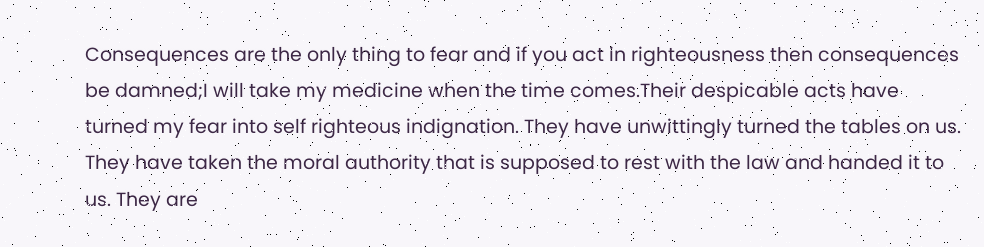Consequences are the only thing to fear and if you act in righteousness then consequences be damned;I will take my medicine when the time comes.Their despicable acts have turned my fear into self righteous indignation. They have unwittingly turned the tables on us. They have taken the moral authority that is supposed to rest with the law and handed it to us. They are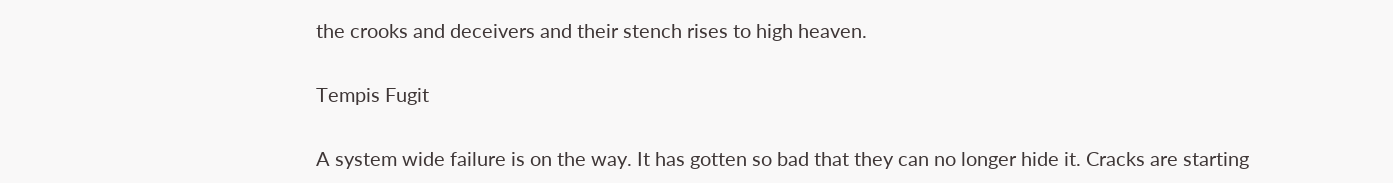the crooks and deceivers and their stench rises to high heaven.

Tempis Fugit

A system wide failure is on the way. It has gotten so bad that they can no longer hide it. Cracks are starting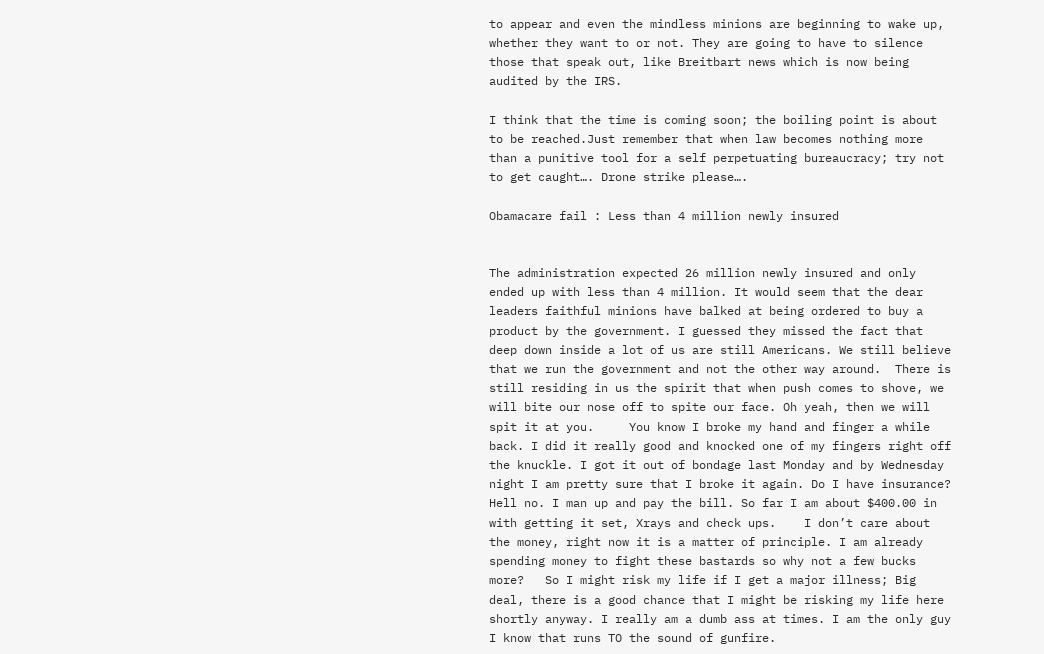to appear and even the mindless minions are beginning to wake up, whether they want to or not. They are going to have to silence those that speak out, like Breitbart news which is now being audited by the IRS.

I think that the time is coming soon; the boiling point is about to be reached.Just remember that when law becomes nothing more than a punitive tool for a self perpetuating bureaucracy; try not to get caught…. Drone strike please….

Obamacare fail : Less than 4 million newly insured


The administration expected 26 million newly insured and only ended up with less than 4 million. It would seem that the dear leaders faithful minions have balked at being ordered to buy a product by the government. I guessed they missed the fact that deep down inside a lot of us are still Americans. We still believe that we run the government and not the other way around.  There is still residing in us the spirit that when push comes to shove, we will bite our nose off to spite our face. Oh yeah, then we will spit it at you.     You know I broke my hand and finger a while back. I did it really good and knocked one of my fingers right off the knuckle. I got it out of bondage last Monday and by Wednesday night I am pretty sure that I broke it again. Do I have insurance? Hell no. I man up and pay the bill. So far I am about $400.00 in with getting it set, Xrays and check ups.    I don’t care about the money, right now it is a matter of principle. I am already spending money to fight these bastards so why not a few bucks more?   So I might risk my life if I get a major illness; Big deal, there is a good chance that I might be risking my life here shortly anyway. I really am a dumb ass at times. I am the only guy I know that runs TO the sound of gunfire.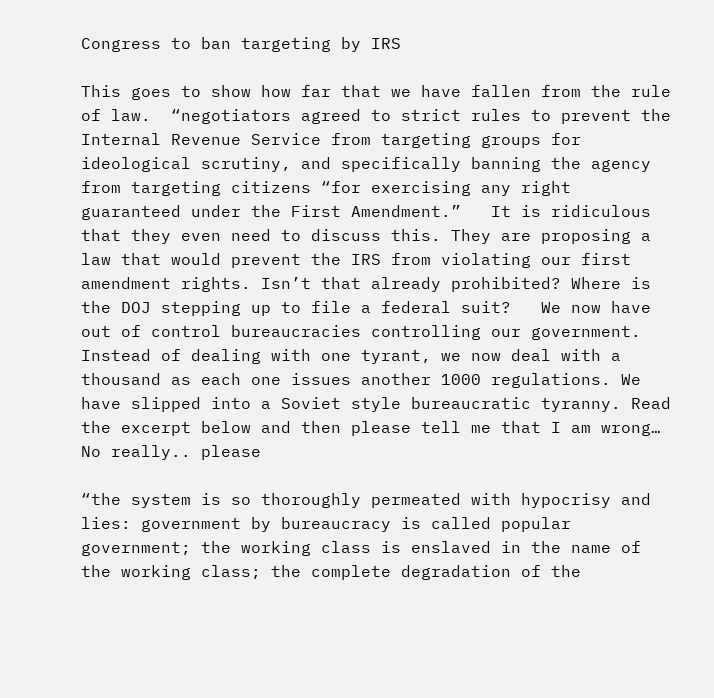Congress to ban targeting by IRS

This goes to show how far that we have fallen from the rule of law.  “negotiators agreed to strict rules to prevent the Internal Revenue Service from targeting groups for ideological scrutiny, and specifically banning the agency from targeting citizens “for exercising any right guaranteed under the First Amendment.”   It is ridiculous that they even need to discuss this. They are proposing a law that would prevent the IRS from violating our first amendment rights. Isn’t that already prohibited? Where is the DOJ stepping up to file a federal suit?   We now have out of control bureaucracies controlling our government. Instead of dealing with one tyrant, we now deal with a thousand as each one issues another 1000 regulations. We have slipped into a Soviet style bureaucratic tyranny. Read the excerpt below and then please tell me that I am wrong… No really.. please

“the system is so thoroughly permeated with hypocrisy and lies: government by bureaucracy is called popular government; the working class is enslaved in the name of the working class; the complete degradation of the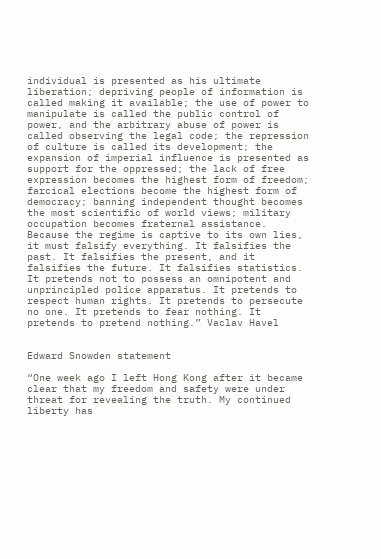individual is presented as his ultimate liberation; depriving people of information is called making it available; the use of power to manipulate is called the public control of power, and the arbitrary abuse of power is called observing the legal code; the repression of culture is called its development; the expansion of imperial influence is presented as support for the oppressed; the lack of free expression becomes the highest form of freedom; farcical elections become the highest form of democracy; banning independent thought becomes the most scientific of world views; military occupation becomes fraternal assistance. Because the regime is captive to its own lies, it must falsify everything. It falsifies the past. It falsifies the present, and it falsifies the future. It falsifies statistics. It pretends not to possess an omnipotent and unprincipled police apparatus. It pretends to respect human rights. It pretends to persecute no one. It pretends to fear nothing. It pretends to pretend nothing.” Vaclav Havel


Edward Snowden statement

“One week ago I left Hong Kong after it became clear that my freedom and safety were under threat for revealing the truth. My continued liberty has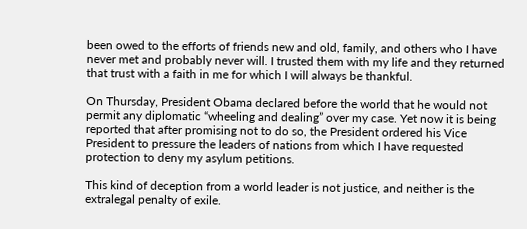been owed to the efforts of friends new and old, family, and others who I have never met and probably never will. I trusted them with my life and they returned that trust with a faith in me for which I will always be thankful.

On Thursday, President Obama declared before the world that he would not permit any diplomatic “wheeling and dealing” over my case. Yet now it is being reported that after promising not to do so, the President ordered his Vice President to pressure the leaders of nations from which I have requested protection to deny my asylum petitions.

This kind of deception from a world leader is not justice, and neither is the extralegal penalty of exile.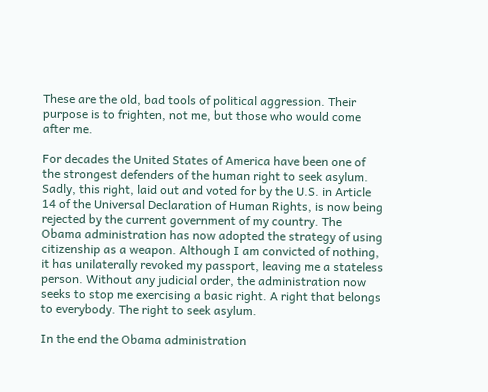These are the old, bad tools of political aggression. Their purpose is to frighten, not me, but those who would come after me.

For decades the United States of America have been one of the strongest defenders of the human right to seek asylum. Sadly, this right, laid out and voted for by the U.S. in Article 14 of the Universal Declaration of Human Rights, is now being rejected by the current government of my country. The Obama administration has now adopted the strategy of using citizenship as a weapon. Although I am convicted of nothing, it has unilaterally revoked my passport, leaving me a stateless person. Without any judicial order, the administration now seeks to stop me exercising a basic right. A right that belongs to everybody. The right to seek asylum.

In the end the Obama administration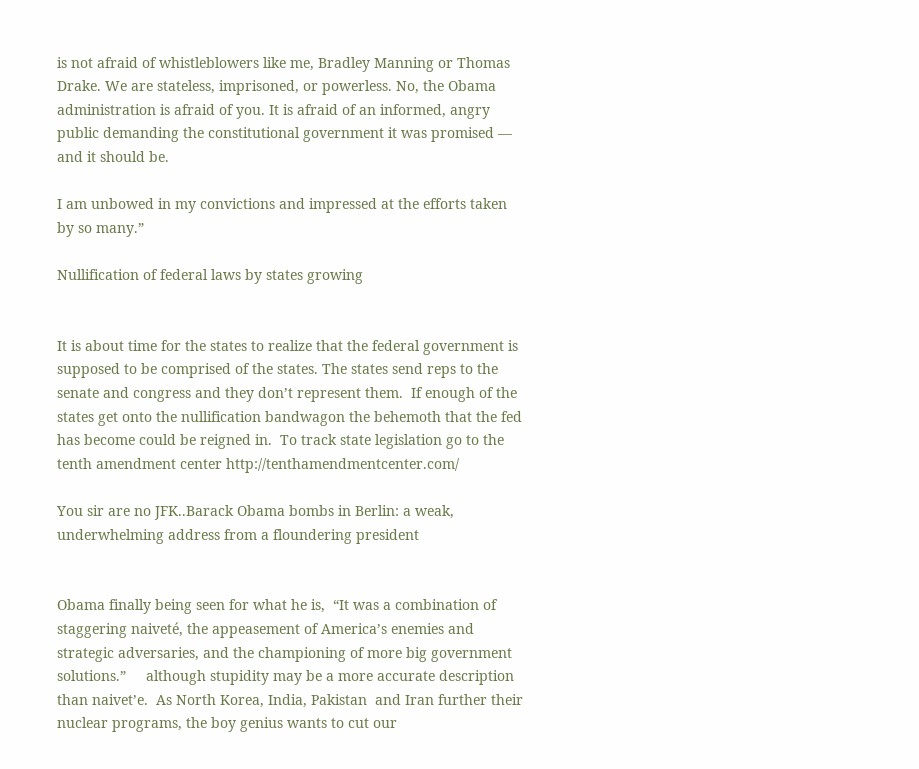is not afraid of whistleblowers like me, Bradley Manning or Thomas Drake. We are stateless, imprisoned, or powerless. No, the Obama administration is afraid of you. It is afraid of an informed, angry public demanding the constitutional government it was promised — and it should be.

I am unbowed in my convictions and impressed at the efforts taken by so many.”

Nullification of federal laws by states growing


It is about time for the states to realize that the federal government is supposed to be comprised of the states. The states send reps to the senate and congress and they don’t represent them.  If enough of the states get onto the nullification bandwagon the behemoth that the fed has become could be reigned in.  To track state legislation go to the tenth amendment center http://tenthamendmentcenter.com/

You sir are no JFK..Barack Obama bombs in Berlin: a weak, underwhelming address from a floundering president


Obama finally being seen for what he is,  “It was a combination of staggering naiveté, the appeasement of America’s enemies and strategic adversaries, and the championing of more big government solutions.”     although stupidity may be a more accurate description than naivet’e.  As North Korea, India, Pakistan  and Iran further their nuclear programs, the boy genius wants to cut our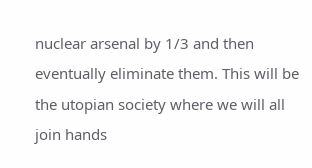nuclear arsenal by 1/3 and then eventually eliminate them. This will be the utopian society where we will all join hands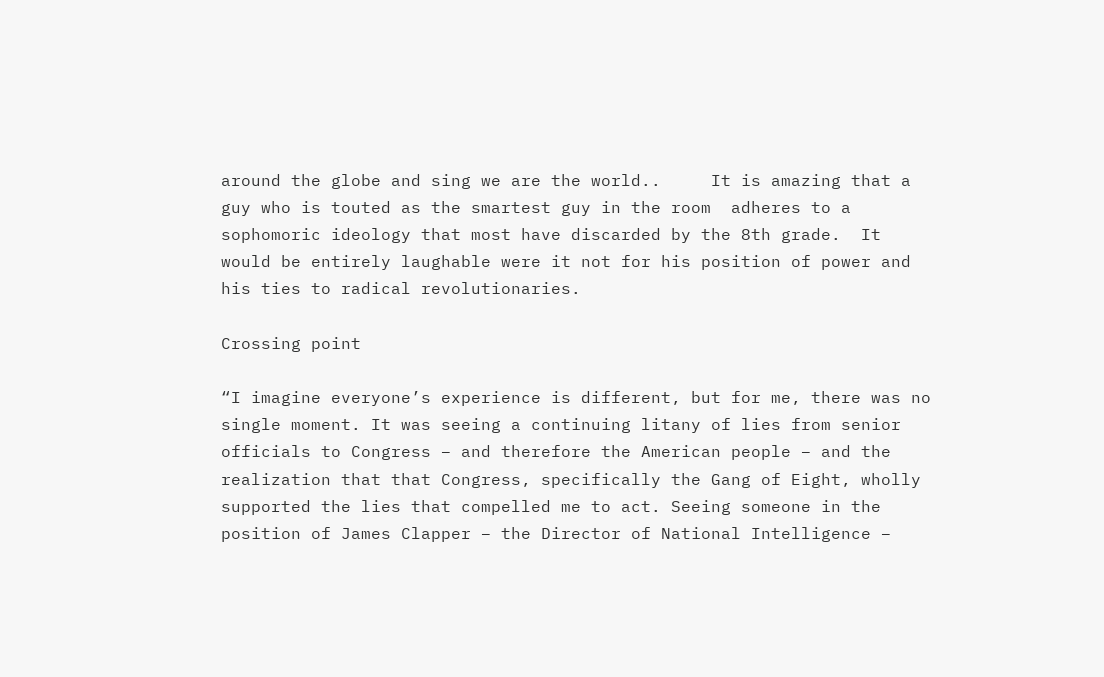around the globe and sing we are the world..     It is amazing that a guy who is touted as the smartest guy in the room  adheres to a sophomoric ideology that most have discarded by the 8th grade.  It would be entirely laughable were it not for his position of power and his ties to radical revolutionaries.

Crossing point

“I imagine everyone’s experience is different, but for me, there was no single moment. It was seeing a continuing litany of lies from senior officials to Congress – and therefore the American people – and the realization that that Congress, specifically the Gang of Eight, wholly supported the lies that compelled me to act. Seeing someone in the position of James Clapper – the Director of National Intelligence –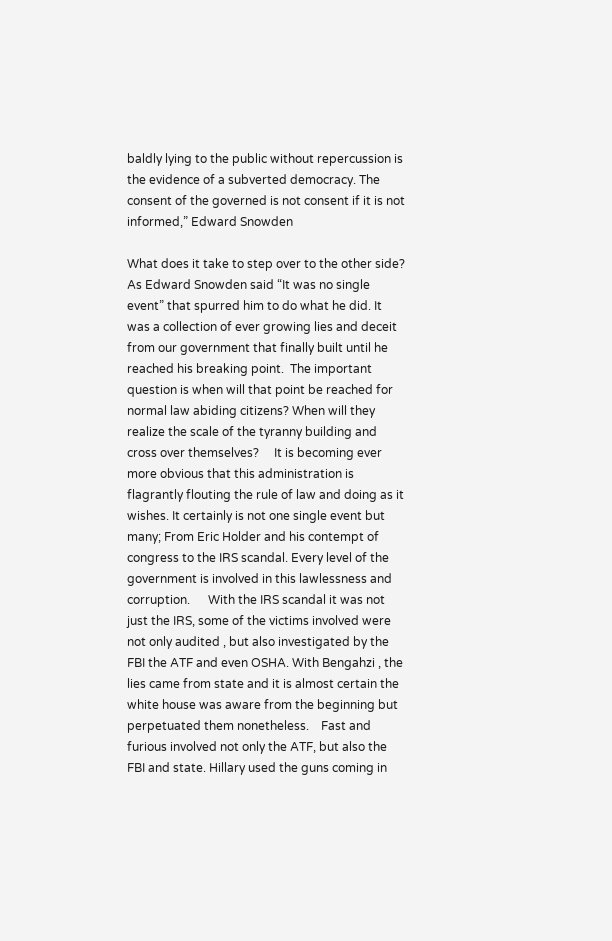baldly lying to the public without repercussion is the evidence of a subverted democracy. The consent of the governed is not consent if it is not informed,” Edward Snowden

What does it take to step over to the other side? As Edward Snowden said “It was no single event” that spurred him to do what he did. It was a collection of ever growing lies and deceit from our government that finally built until he reached his breaking point.  The important question is when will that point be reached for normal law abiding citizens? When will they realize the scale of the tyranny building and cross over themselves?     It is becoming ever more obvious that this administration is flagrantly flouting the rule of law and doing as it wishes. It certainly is not one single event but many; From Eric Holder and his contempt of congress to the IRS scandal. Every level of the government is involved in this lawlessness and corruption.      With the IRS scandal it was not just the IRS, some of the victims involved were not only audited , but also investigated by the FBI the ATF and even OSHA. With Bengahzi , the lies came from state and it is almost certain the white house was aware from the beginning but perpetuated them nonetheless.    Fast and furious involved not only the ATF, but also the FBI and state. Hillary used the guns coming in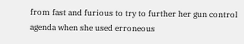from fast and furious to try to further her gun control agenda when she used erroneous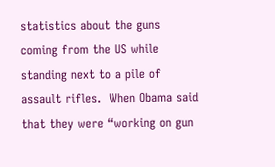statistics about the guns coming from the US while standing next to a pile of assault rifles.  When Obama said that they were “working on gun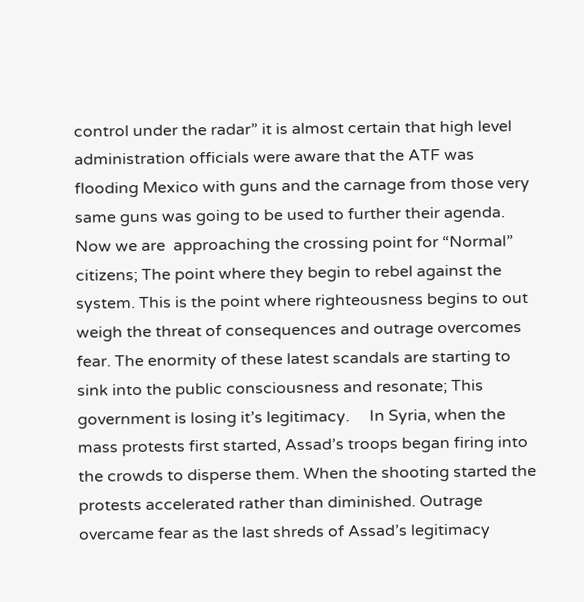control under the radar” it is almost certain that high level administration officials were aware that the ATF was flooding Mexico with guns and the carnage from those very same guns was going to be used to further their agenda.     Now we are  approaching the crossing point for “Normal” citizens; The point where they begin to rebel against the system. This is the point where righteousness begins to out weigh the threat of consequences and outrage overcomes fear. The enormity of these latest scandals are starting to sink into the public consciousness and resonate; This government is losing it’s legitimacy.     In Syria, when the mass protests first started, Assad’s troops began firing into the crowds to disperse them. When the shooting started the protests accelerated rather than diminished. Outrage overcame fear as the last shreds of Assad’s legitimacy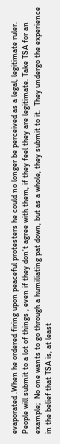evaporated .When he ordered firing upon peaceful protesters he could no longer be perceived as a legal, legitimate ruler.         People will submit to a lot of things , even if they don’t agree with them, if they feel they are legitimate. Take TSA for an example;  No one wants to go through a humiliating pat down, but as a whole, they submit to it.  They undergo the experience in the belief that TSA is, at least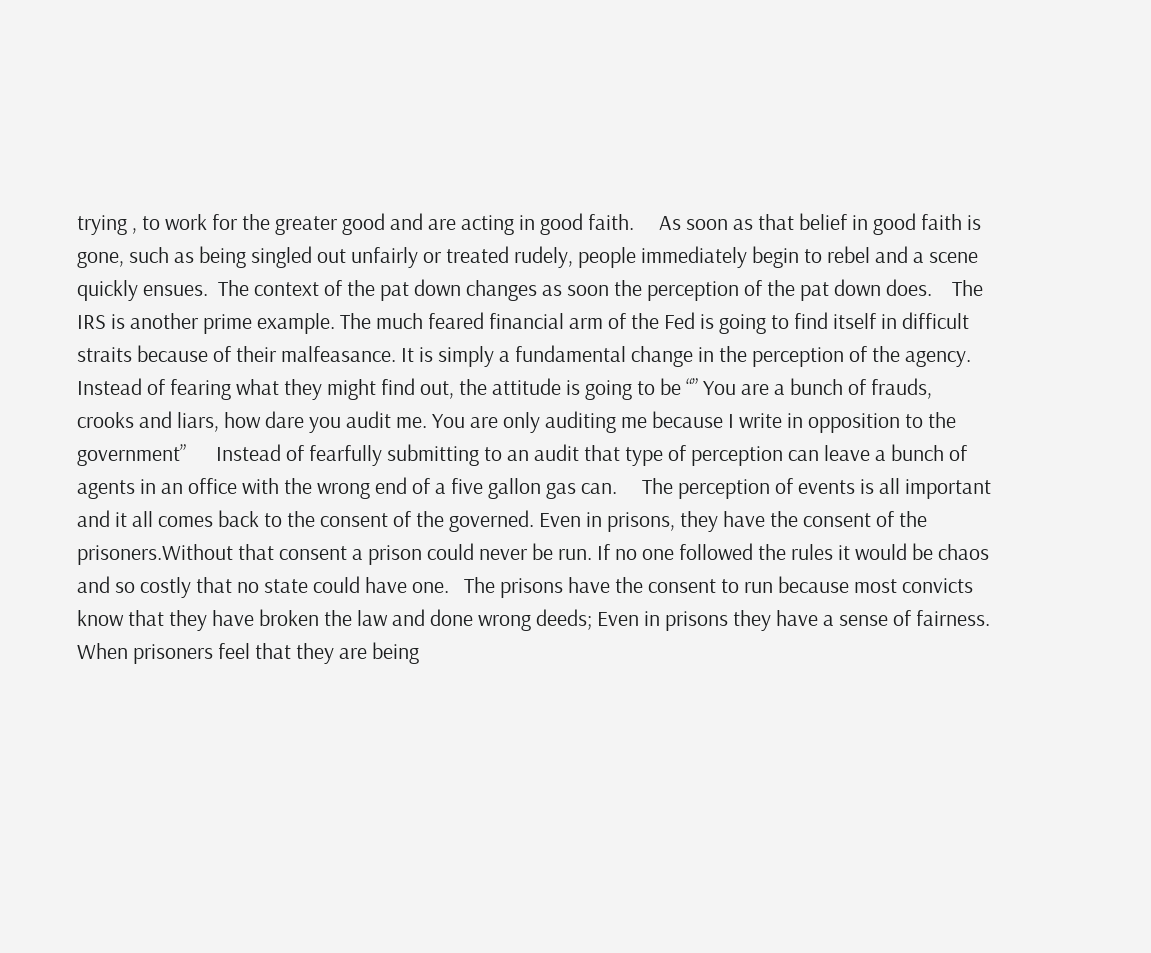trying , to work for the greater good and are acting in good faith.     As soon as that belief in good faith is gone, such as being singled out unfairly or treated rudely, people immediately begin to rebel and a scene quickly ensues.  The context of the pat down changes as soon the perception of the pat down does.    The IRS is another prime example. The much feared financial arm of the Fed is going to find itself in difficult straits because of their malfeasance. It is simply a fundamental change in the perception of the agency.     Instead of fearing what they might find out, the attitude is going to be “” You are a bunch of frauds, crooks and liars, how dare you audit me. You are only auditing me because I write in opposition to the government”      Instead of fearfully submitting to an audit that type of perception can leave a bunch of agents in an office with the wrong end of a five gallon gas can.     The perception of events is all important and it all comes back to the consent of the governed. Even in prisons, they have the consent of the prisoners.Without that consent a prison could never be run. If no one followed the rules it would be chaos and so costly that no state could have one.   The prisons have the consent to run because most convicts know that they have broken the law and done wrong deeds; Even in prisons they have a sense of fairness. When prisoners feel that they are being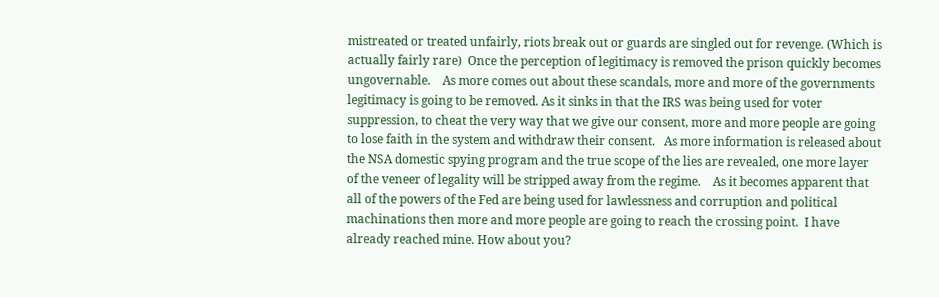mistreated or treated unfairly, riots break out or guards are singled out for revenge. (Which is actually fairly rare)  Once the perception of legitimacy is removed the prison quickly becomes ungovernable.    As more comes out about these scandals, more and more of the governments legitimacy is going to be removed. As it sinks in that the IRS was being used for voter suppression, to cheat the very way that we give our consent, more and more people are going to lose faith in the system and withdraw their consent.   As more information is released about the NSA domestic spying program and the true scope of the lies are revealed, one more layer of the veneer of legality will be stripped away from the regime.    As it becomes apparent that all of the powers of the Fed are being used for lawlessness and corruption and political machinations then more and more people are going to reach the crossing point.  I have already reached mine. How about you?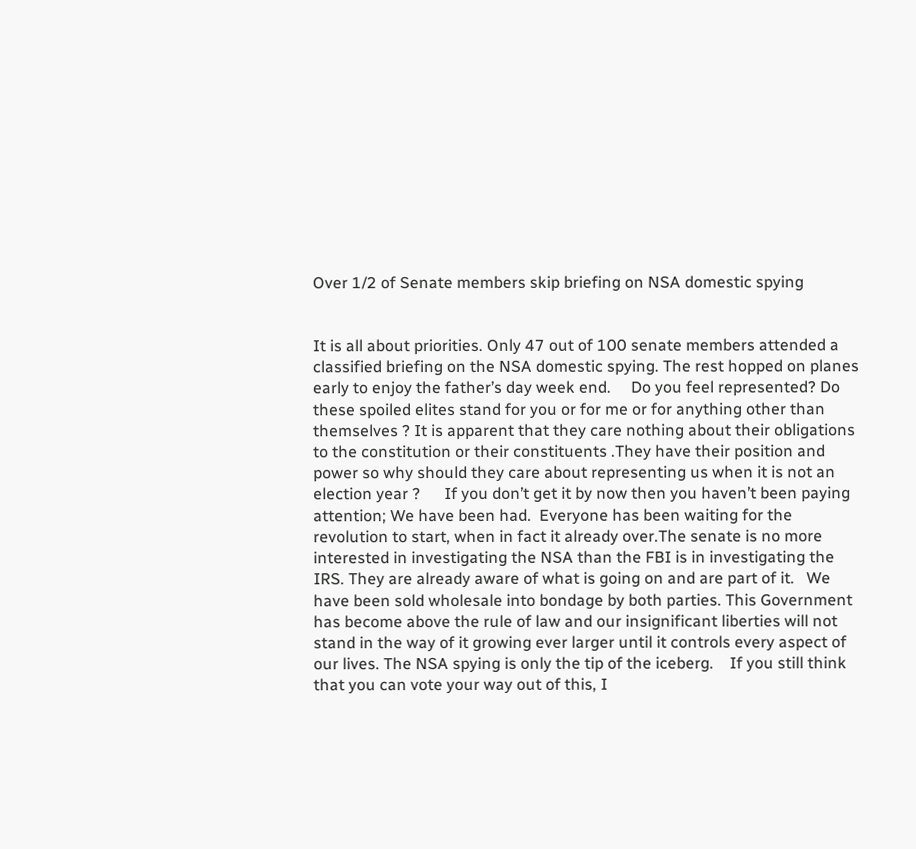Over 1/2 of Senate members skip briefing on NSA domestic spying


It is all about priorities. Only 47 out of 100 senate members attended a classified briefing on the NSA domestic spying. The rest hopped on planes early to enjoy the father’s day week end.     Do you feel represented? Do these spoiled elites stand for you or for me or for anything other than themselves ? It is apparent that they care nothing about their obligations to the constitution or their constituents .They have their position and power so why should they care about representing us when it is not an election year ?      If you don’t get it by now then you haven’t been paying attention; We have been had.  Everyone has been waiting for the revolution to start, when in fact it already over.The senate is no more interested in investigating the NSA than the FBI is in investigating the IRS. They are already aware of what is going on and are part of it.   We have been sold wholesale into bondage by both parties. This Government has become above the rule of law and our insignificant liberties will not stand in the way of it growing ever larger until it controls every aspect of our lives. The NSA spying is only the tip of the iceberg.    If you still think that you can vote your way out of this, I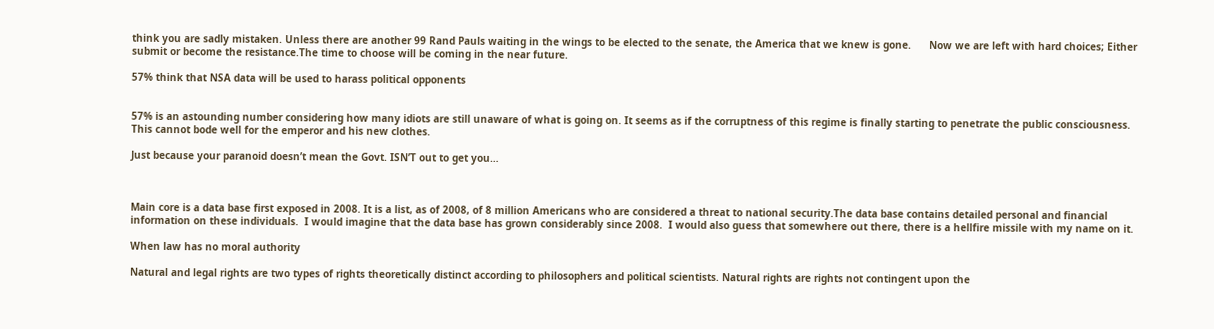think you are sadly mistaken. Unless there are another 99 Rand Pauls waiting in the wings to be elected to the senate, the America that we knew is gone.      Now we are left with hard choices; Either submit or become the resistance.The time to choose will be coming in the near future.

57% think that NSA data will be used to harass political opponents


57% is an astounding number considering how many idiots are still unaware of what is going on. It seems as if the corruptness of this regime is finally starting to penetrate the public consciousness. This cannot bode well for the emperor and his new clothes.

Just because your paranoid doesn’t mean the Govt. ISN’T out to get you…



Main core is a data base first exposed in 2008. It is a list, as of 2008, of 8 million Americans who are considered a threat to national security.The data base contains detailed personal and financial information on these individuals.  I would imagine that the data base has grown considerably since 2008.  I would also guess that somewhere out there, there is a hellfire missile with my name on it.

When law has no moral authority

Natural and legal rights are two types of rights theoretically distinct according to philosophers and political scientists. Natural rights are rights not contingent upon the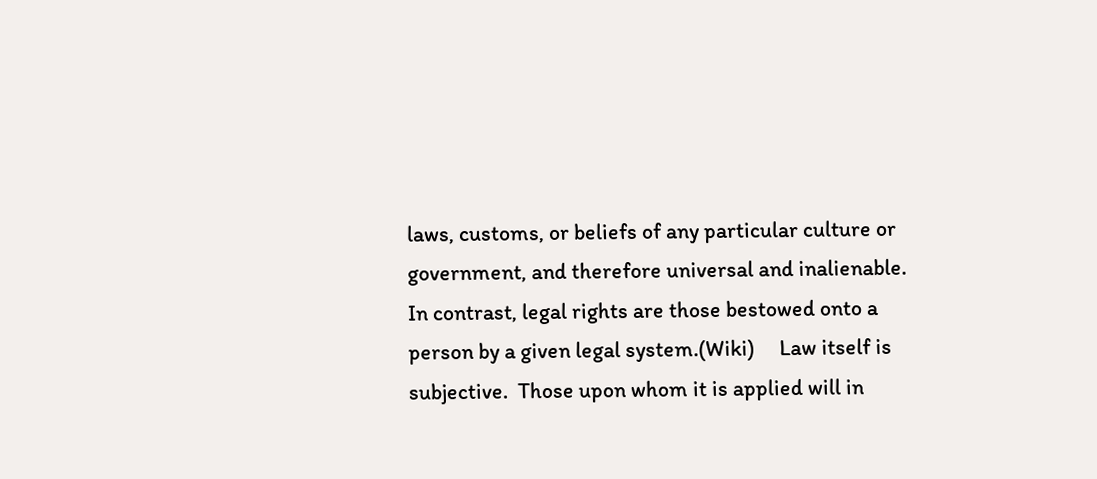laws, customs, or beliefs of any particular culture or government, and therefore universal and inalienable. In contrast, legal rights are those bestowed onto a person by a given legal system.(Wiki)     Law itself is subjective.  Those upon whom it is applied will in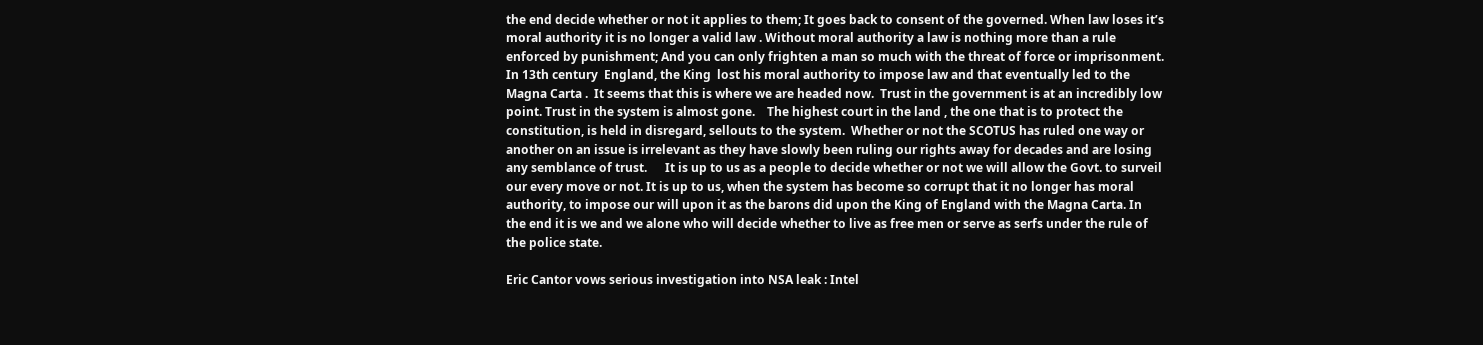the end decide whether or not it applies to them; It goes back to consent of the governed. When law loses it’s moral authority it is no longer a valid law . Without moral authority a law is nothing more than a rule enforced by punishment; And you can only frighten a man so much with the threat of force or imprisonment.   In 13th century  England, the King  lost his moral authority to impose law and that eventually led to the Magna Carta .  It seems that this is where we are headed now.  Trust in the government is at an incredibly low point. Trust in the system is almost gone.    The highest court in the land , the one that is to protect the constitution, is held in disregard, sellouts to the system.  Whether or not the SCOTUS has ruled one way or another on an issue is irrelevant as they have slowly been ruling our rights away for decades and are losing any semblance of trust.      It is up to us as a people to decide whether or not we will allow the Govt. to surveil our every move or not. It is up to us, when the system has become so corrupt that it no longer has moral authority, to impose our will upon it as the barons did upon the King of England with the Magna Carta. In the end it is we and we alone who will decide whether to live as free men or serve as serfs under the rule of the police state.

Eric Cantor vows serious investigation into NSA leak : Intel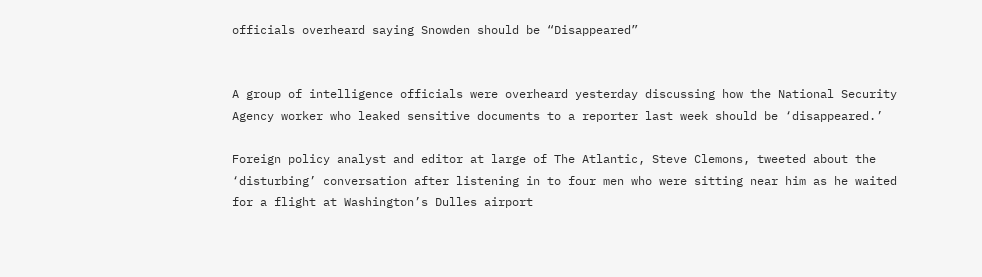officials overheard saying Snowden should be “Disappeared”


A group of intelligence officials were overheard yesterday discussing how the National Security Agency worker who leaked sensitive documents to a reporter last week should be ‘disappeared.’

Foreign policy analyst and editor at large of The Atlantic, Steve Clemons, tweeted about the ‘disturbing’ conversation after listening in to four men who were sitting near him as he waited for a flight at Washington’s Dulles airport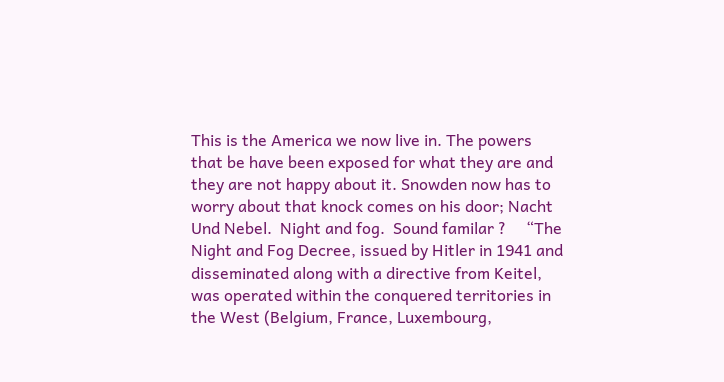This is the America we now live in. The powers that be have been exposed for what they are and they are not happy about it. Snowden now has to worry about that knock comes on his door; Nacht Und Nebel.  Night and fog.  Sound familar ?     “The Night and Fog Decree, issued by Hitler in 1941 and disseminated along with a directive from Keitel, was operated within the conquered territories in the West (Belgium, France, Luxembourg,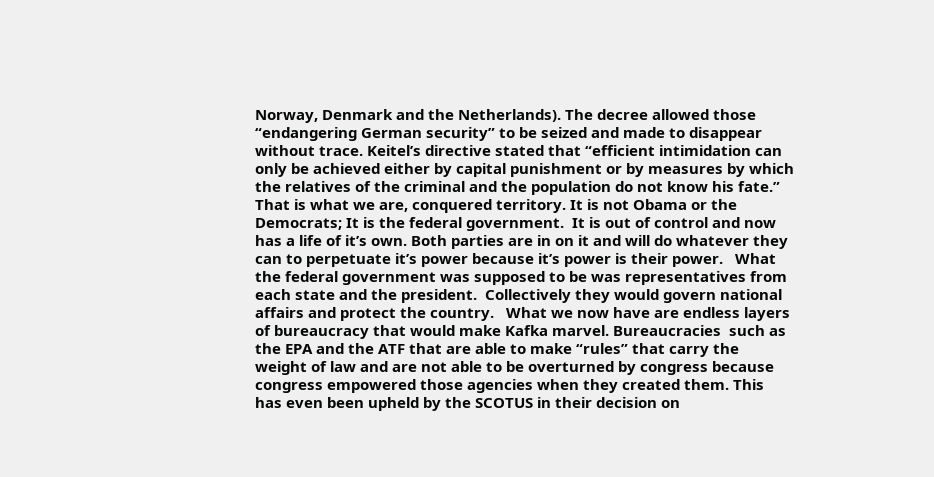Norway, Denmark and the Netherlands). The decree allowed those “endangering German security” to be seized and made to disappear without trace. Keitel’s directive stated that “efficient intimidation can only be achieved either by capital punishment or by measures by which the relatives of the criminal and the population do not know his fate.”    That is what we are, conquered territory. It is not Obama or the Democrats; It is the federal government.  It is out of control and now has a life of it’s own. Both parties are in on it and will do whatever they can to perpetuate it’s power because it’s power is their power.   What the federal government was supposed to be was representatives from each state and the president.  Collectively they would govern national affairs and protect the country.   What we now have are endless layers of bureaucracy that would make Kafka marvel. Bureaucracies  such as the EPA and the ATF that are able to make “rules” that carry the weight of law and are not able to be overturned by congress because congress empowered those agencies when they created them. This has even been upheld by the SCOTUS in their decision on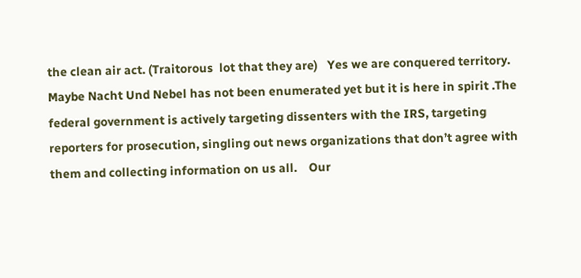the clean air act. (Traitorous  lot that they are)   Yes we are conquered territory. Maybe Nacht Und Nebel has not been enumerated yet but it is here in spirit .The federal government is actively targeting dissenters with the IRS, targeting reporters for prosecution, singling out news organizations that don’t agree with them and collecting information on us all.    Our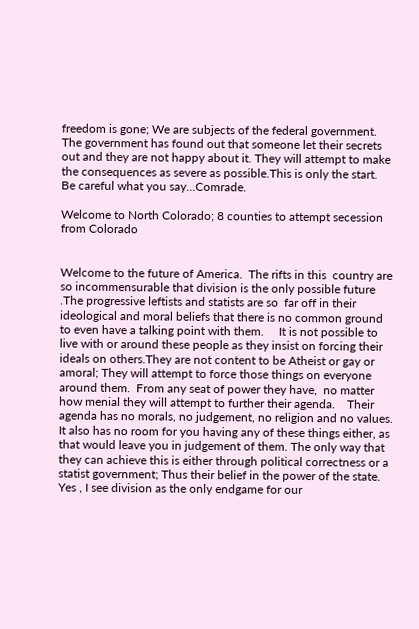freedom is gone; We are subjects of the federal government. The government has found out that someone let their secrets out and they are not happy about it. They will attempt to make the consequences as severe as possible.This is only the start.    Be careful what you say…Comrade.

Welcome to North Colorado; 8 counties to attempt secession from Colorado


Welcome to the future of America.  The rifts in this  country are so incommensurable that division is the only possible future .The progressive leftists and statists are so  far off in their ideological and moral beliefs that there is no common ground to even have a talking point with them.     It is not possible to live with or around these people as they insist on forcing their ideals on others.They are not content to be Atheist or gay or amoral; They will attempt to force those things on everyone around them.  From any seat of power they have,  no matter how menial they will attempt to further their agenda.    Their agenda has no morals, no judgement, no religion and no values. It also has no room for you having any of these things either, as that would leave you in judgement of them. The only way that they can achieve this is either through political correctness or a statist government; Thus their belief in the power of the state.     Yes , I see division as the only endgame for our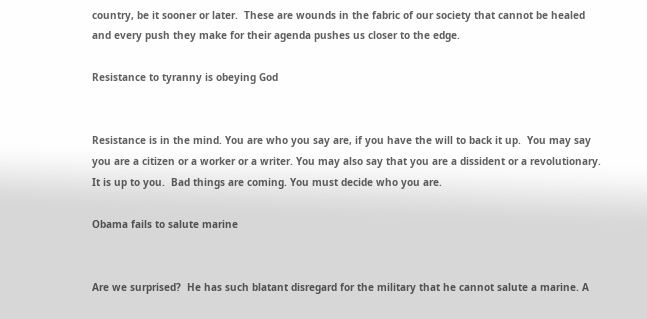country, be it sooner or later.  These are wounds in the fabric of our society that cannot be healed and every push they make for their agenda pushes us closer to the edge.

Resistance to tyranny is obeying God


Resistance is in the mind. You are who you say are, if you have the will to back it up.  You may say you are a citizen or a worker or a writer. You may also say that you are a dissident or a revolutionary.   It is up to you.  Bad things are coming. You must decide who you are.

Obama fails to salute marine


Are we surprised?  He has such blatant disregard for the military that he cannot salute a marine. A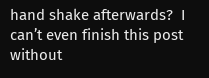hand shake afterwards?  I can’t even finish this post without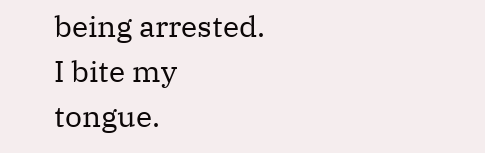being arrested. I bite my tongue.